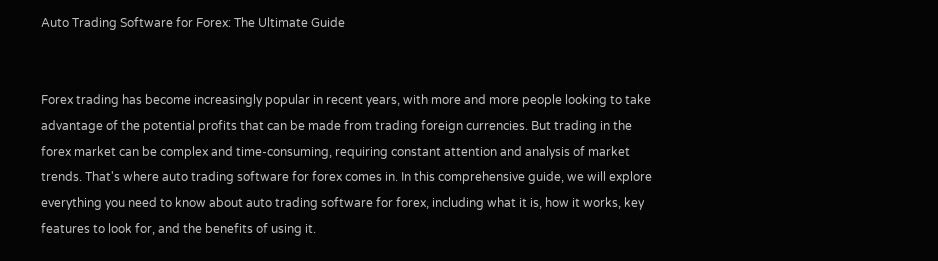Auto Trading Software for Forex: The Ultimate Guide


Forex trading has become increasingly popular in recent years, with more and more people looking to take advantage of the potential profits that can be made from trading foreign currencies. But trading in the forex market can be complex and time-consuming, requiring constant attention and analysis of market trends. That's where auto trading software for forex comes in. In this comprehensive guide, we will explore everything you need to know about auto trading software for forex, including what it is, how it works, key features to look for, and the benefits of using it.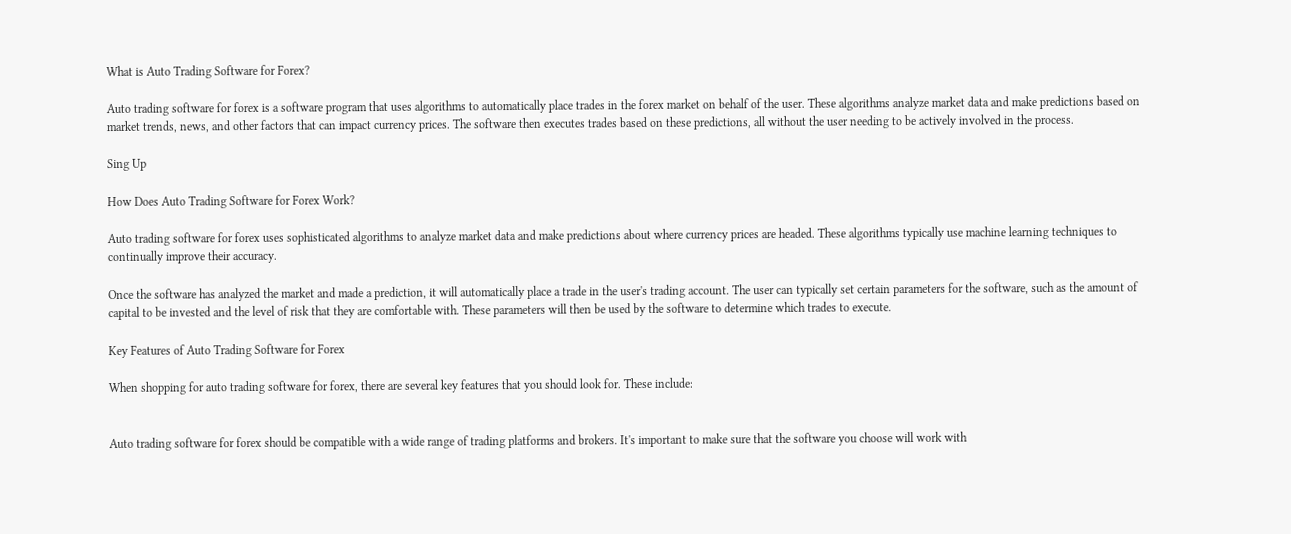What is Auto Trading Software for Forex?

Auto trading software for forex is a software program that uses algorithms to automatically place trades in the forex market on behalf of the user. These algorithms analyze market data and make predictions based on market trends, news, and other factors that can impact currency prices. The software then executes trades based on these predictions, all without the user needing to be actively involved in the process.

Sing Up

How Does Auto Trading Software for Forex Work?

Auto trading software for forex uses sophisticated algorithms to analyze market data and make predictions about where currency prices are headed. These algorithms typically use machine learning techniques to continually improve their accuracy.

Once the software has analyzed the market and made a prediction, it will automatically place a trade in the user's trading account. The user can typically set certain parameters for the software, such as the amount of capital to be invested and the level of risk that they are comfortable with. These parameters will then be used by the software to determine which trades to execute.

Key Features of Auto Trading Software for Forex

When shopping for auto trading software for forex, there are several key features that you should look for. These include:


Auto trading software for forex should be compatible with a wide range of trading platforms and brokers. It's important to make sure that the software you choose will work with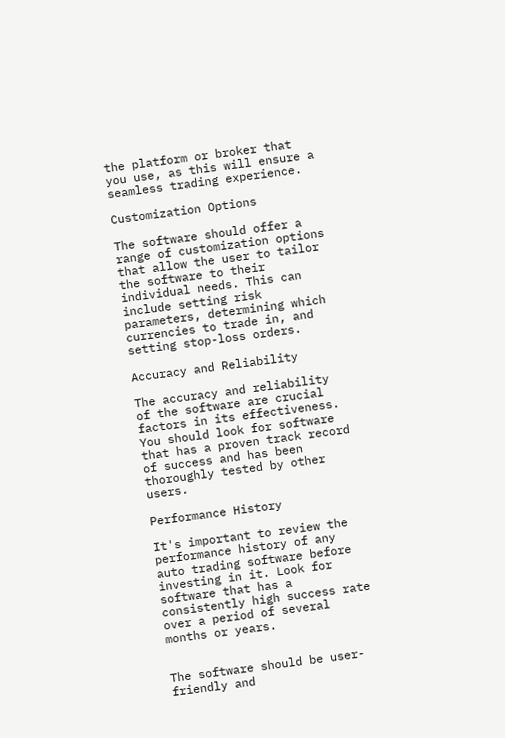the platform or broker that you use, as this will ensure a seamless trading experience.

Customization Options

The software should offer a range of customization options that allow the user to tailor the software to their individual needs. This can include setting risk parameters, determining which currencies to trade in, and setting stop-loss orders.

Accuracy and Reliability

The accuracy and reliability of the software are crucial factors in its effectiveness. You should look for software that has a proven track record of success and has been thoroughly tested by other users.

Performance History

It's important to review the performance history of any auto trading software before investing in it. Look for software that has a consistently high success rate over a period of several months or years.


The software should be user-friendly and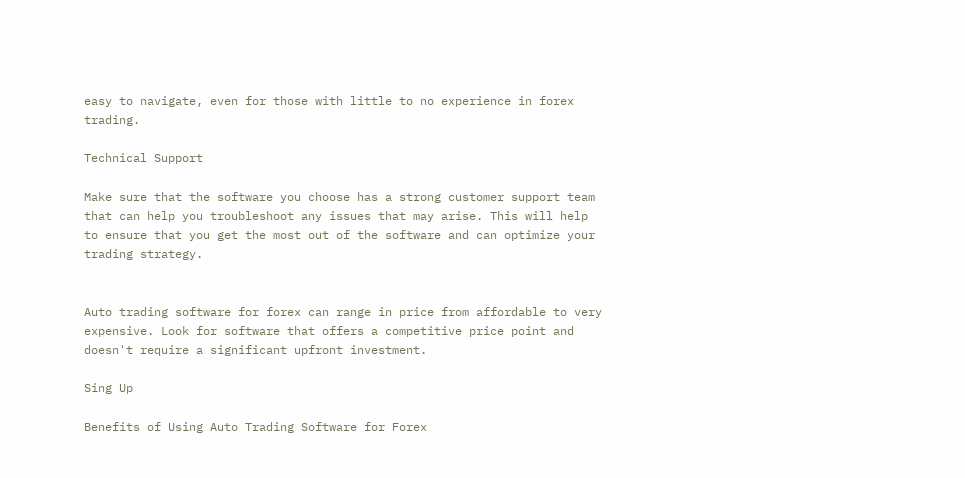easy to navigate, even for those with little to no experience in forex trading.

Technical Support

Make sure that the software you choose has a strong customer support team that can help you troubleshoot any issues that may arise. This will help to ensure that you get the most out of the software and can optimize your trading strategy.


Auto trading software for forex can range in price from affordable to very expensive. Look for software that offers a competitive price point and doesn't require a significant upfront investment.

Sing Up

Benefits of Using Auto Trading Software for Forex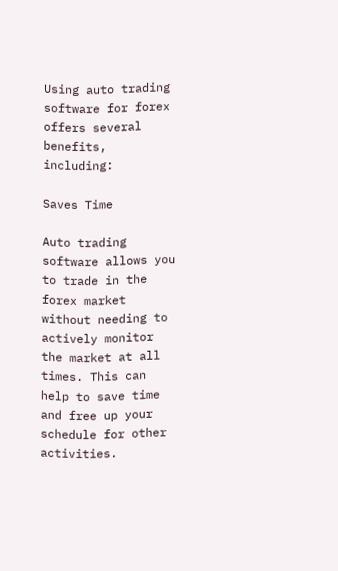Using auto trading software for forex offers several benefits, including:

Saves Time

Auto trading software allows you to trade in the forex market without needing to actively monitor the market at all times. This can help to save time and free up your schedule for other activities.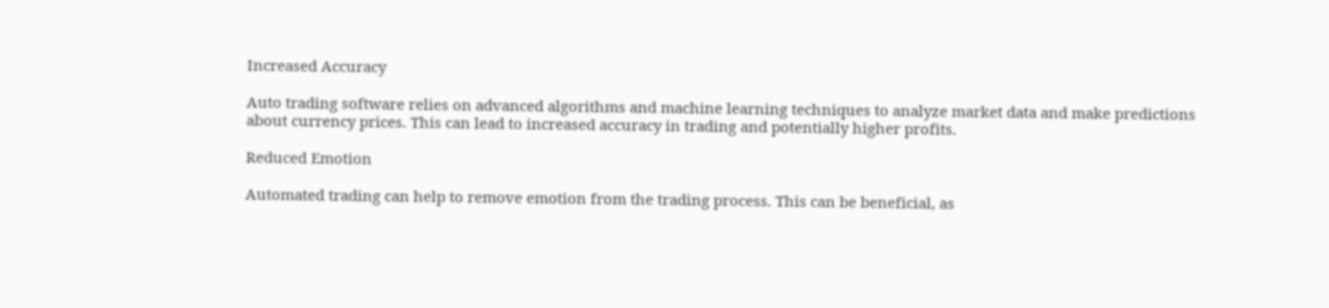Increased Accuracy

Auto trading software relies on advanced algorithms and machine learning techniques to analyze market data and make predictions about currency prices. This can lead to increased accuracy in trading and potentially higher profits.

Reduced Emotion

Automated trading can help to remove emotion from the trading process. This can be beneficial, as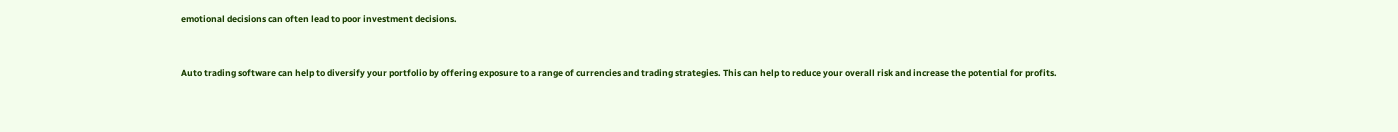emotional decisions can often lead to poor investment decisions.


Auto trading software can help to diversify your portfolio by offering exposure to a range of currencies and trading strategies. This can help to reduce your overall risk and increase the potential for profits.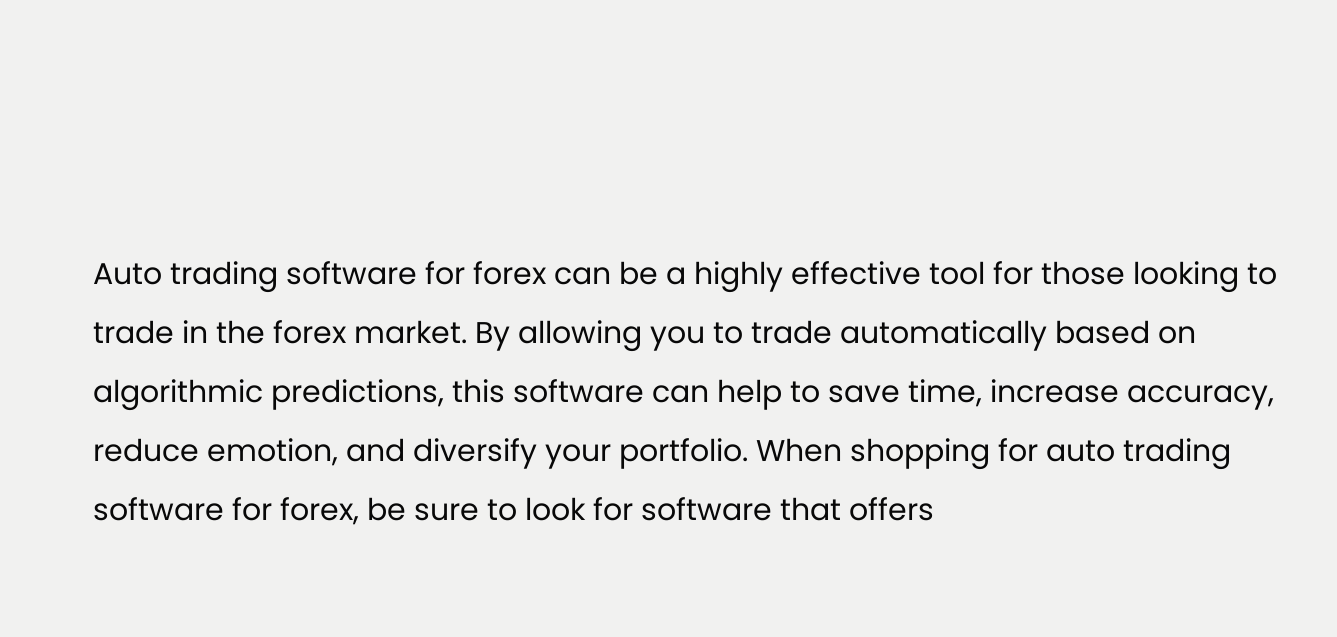Auto trading software for forex can be a highly effective tool for those looking to trade in the forex market. By allowing you to trade automatically based on algorithmic predictions, this software can help to save time, increase accuracy, reduce emotion, and diversify your portfolio. When shopping for auto trading software for forex, be sure to look for software that offers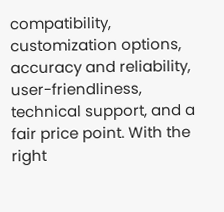compatibility, customization options, accuracy and reliability, user-friendliness, technical support, and a fair price point. With the right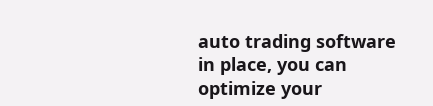auto trading software in place, you can optimize your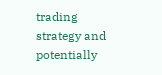trading strategy and potentially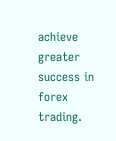achieve greater success in forex trading.